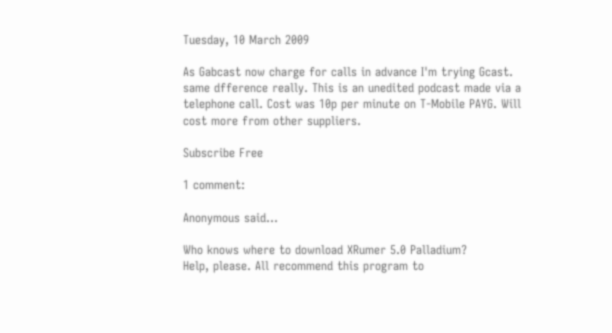Tuesday, 10 March 2009

As Gabcast now charge for calls in advance I'm trying Gcast. same dfference really. This is an unedited podcast made via a telephone call. Cost was 10p per minute on T-Mobile PAYG. Will cost more from other suppliers.

Subscribe Free

1 comment:

Anonymous said...

Who knows where to download XRumer 5.0 Palladium?
Help, please. All recommend this program to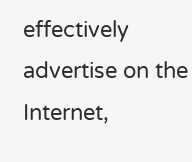effectively advertise on the Internet,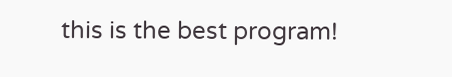this is the best program!